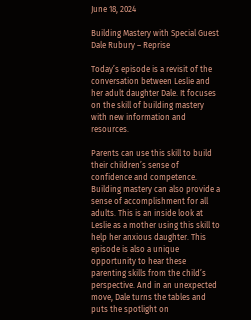June 18, 2024

Building Mastery with Special Guest Dale Rubury – Reprise

Today’s episode is a revisit of the conversation between Leslie and her adult daughter Dale. It focuses on the skill of building mastery with new information and resources.

Parents can use this skill to build their children’s sense of confidence and competence. Building mastery can also provide a sense of accomplishment for all adults. This is an inside look at Leslie as a mother using this skill to help her anxious daughter. This episode is also a unique opportunity to hear these parenting skills from the child’s perspective. And in an unexpected move, Dale turns the tables and puts the spotlight on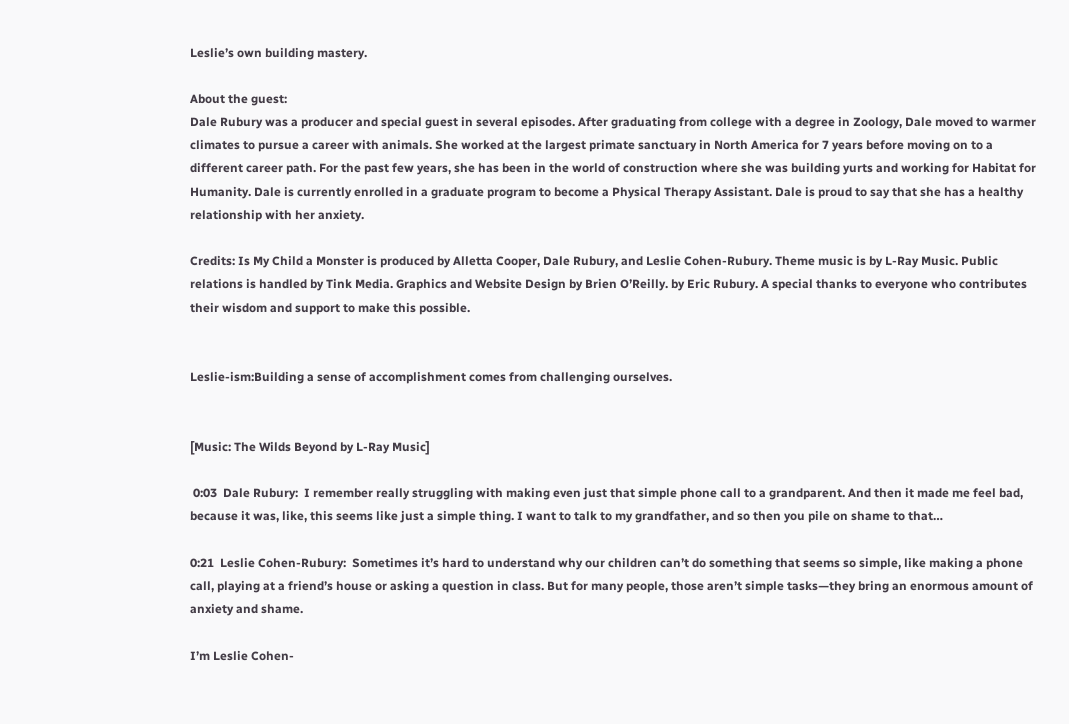Leslie’s own building mastery.

About the guest:
Dale Rubury was a producer and special guest in several episodes. After graduating from college with a degree in Zoology, Dale moved to warmer climates to pursue a career with animals. She worked at the largest primate sanctuary in North America for 7 years before moving on to a different career path. For the past few years, she has been in the world of construction where she was building yurts and working for Habitat for Humanity. Dale is currently enrolled in a graduate program to become a Physical Therapy Assistant. Dale is proud to say that she has a healthy relationship with her anxiety.

Credits: Is My Child a Monster is produced by Alletta Cooper, Dale Rubury, and Leslie Cohen-Rubury. Theme music is by L-Ray Music. Public relations is handled by Tink Media. Graphics and Website Design by Brien O’Reilly. by Eric Rubury. A special thanks to everyone who contributes their wisdom and support to make this possible.


Leslie-ism:Building a sense of accomplishment comes from challenging ourselves.


[Music: The Wilds Beyond by L-Ray Music]

 0:03  Dale Rubury:  I remember really struggling with making even just that simple phone call to a grandparent. And then it made me feel bad, because it was, like, this seems like just a simple thing. I want to talk to my grandfather, and so then you pile on shame to that…

0:21  Leslie Cohen-Rubury:  Sometimes it’s hard to understand why our children can’t do something that seems so simple, like making a phone call, playing at a friend’s house or asking a question in class. But for many people, those aren’t simple tasks—they bring an enormous amount of anxiety and shame.

I’m Leslie Cohen-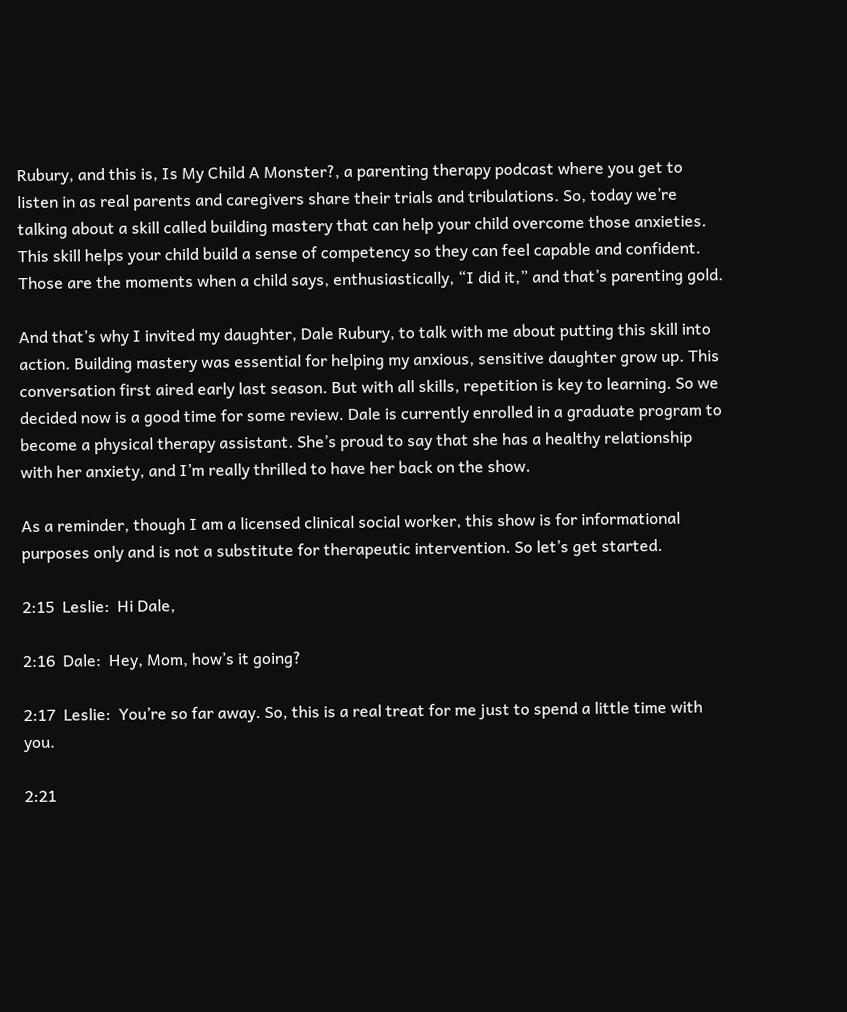Rubury, and this is, Is My Child A Monster?, a parenting therapy podcast where you get to listen in as real parents and caregivers share their trials and tribulations. So, today we’re talking about a skill called building mastery that can help your child overcome those anxieties. This skill helps your child build a sense of competency so they can feel capable and confident. Those are the moments when a child says, enthusiastically, “I did it,” and that’s parenting gold.

And that’s why I invited my daughter, Dale Rubury, to talk with me about putting this skill into action. Building mastery was essential for helping my anxious, sensitive daughter grow up. This conversation first aired early last season. But with all skills, repetition is key to learning. So we decided now is a good time for some review. Dale is currently enrolled in a graduate program to become a physical therapy assistant. She’s proud to say that she has a healthy relationship with her anxiety, and I’m really thrilled to have her back on the show.

As a reminder, though I am a licensed clinical social worker, this show is for informational purposes only and is not a substitute for therapeutic intervention. So let’s get started.

2:15  Leslie:  Hi Dale,

2:16  Dale:  Hey, Mom, how’s it going?

2:17  Leslie:  You’re so far away. So, this is a real treat for me just to spend a little time with you.

2:21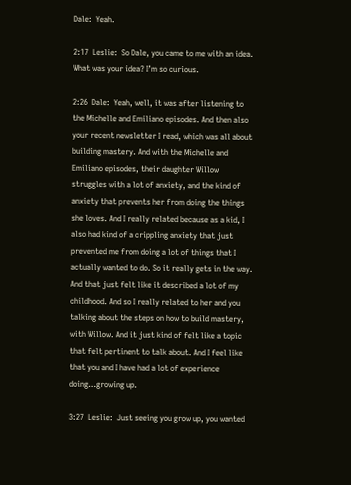Dale:  Yeah.

2:17  Leslie:  So Dale, you came to me with an idea. What was your idea? I’m so curious.

2:26  Dale:  Yeah, well, it was after listening to the Michelle and Emiliano episodes. And then also your recent newsletter I read, which was all about building mastery. And with the Michelle and Emiliano episodes, their daughter Willow struggles with a lot of anxiety, and the kind of anxiety that prevents her from doing the things she loves. And I really related because as a kid, I also had kind of a crippling anxiety that just prevented me from doing a lot of things that I actually wanted to do. So it really gets in the way. And that just felt like it described a lot of my childhood. And so I really related to her and you talking about the steps on how to build mastery, with Willow. And it just kind of felt like a topic that felt pertinent to talk about. And I feel like that you and I have had a lot of experience doing…growing up.

3:27  Leslie:  Just seeing you grow up, you wanted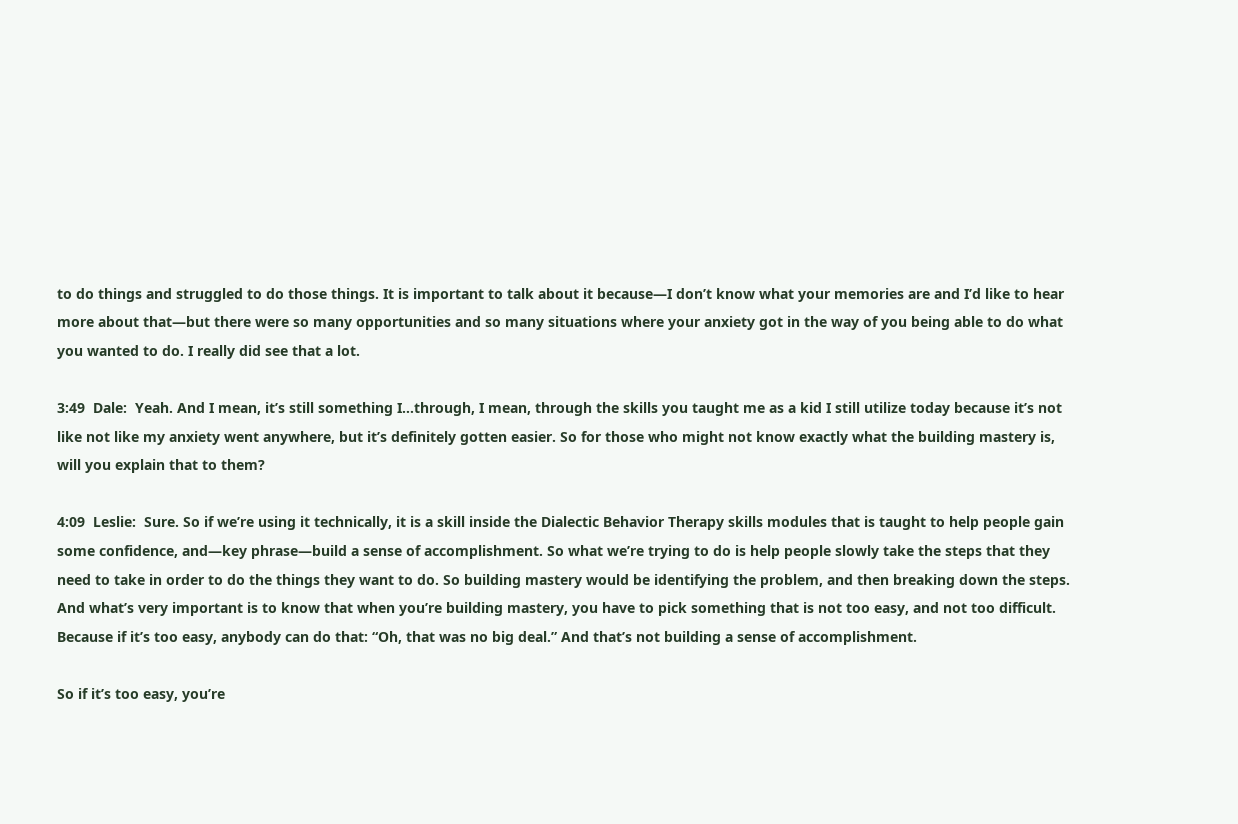to do things and struggled to do those things. It is important to talk about it because—I don’t know what your memories are and I’d like to hear more about that—but there were so many opportunities and so many situations where your anxiety got in the way of you being able to do what you wanted to do. I really did see that a lot.

3:49  Dale:  Yeah. And I mean, it’s still something I…through, I mean, through the skills you taught me as a kid I still utilize today because it’s not like not like my anxiety went anywhere, but it’s definitely gotten easier. So for those who might not know exactly what the building mastery is, will you explain that to them?

4:09  Leslie:  Sure. So if we’re using it technically, it is a skill inside the Dialectic Behavior Therapy skills modules that is taught to help people gain some confidence, and—key phrase—build a sense of accomplishment. So what we’re trying to do is help people slowly take the steps that they need to take in order to do the things they want to do. So building mastery would be identifying the problem, and then breaking down the steps. And what’s very important is to know that when you’re building mastery, you have to pick something that is not too easy, and not too difficult. Because if it’s too easy, anybody can do that: “Oh, that was no big deal.” And that’s not building a sense of accomplishment.

So if it’s too easy, you’re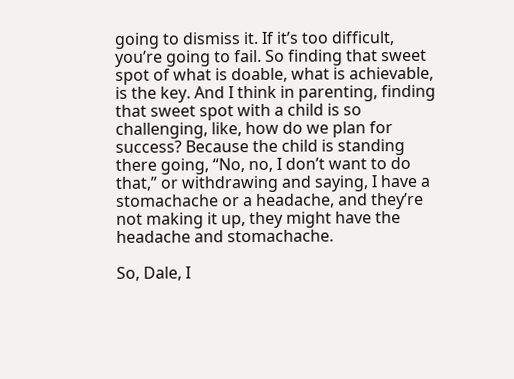going to dismiss it. If it’s too difficult, you’re going to fail. So finding that sweet spot of what is doable, what is achievable, is the key. And I think in parenting, finding that sweet spot with a child is so challenging, like, how do we plan for success? Because the child is standing there going, “No, no, I don’t want to do that,” or withdrawing and saying, I have a stomachache or a headache, and they’re not making it up, they might have the headache and stomachache.

So, Dale, I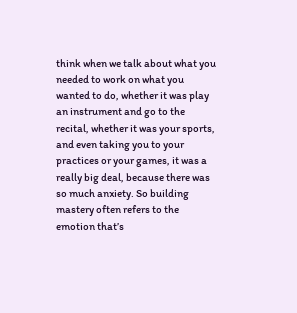think when we talk about what you needed to work on what you wanted to do, whether it was play an instrument and go to the recital, whether it was your sports, and even taking you to your practices or your games, it was a really big deal, because there was so much anxiety. So building mastery often refers to the emotion that’s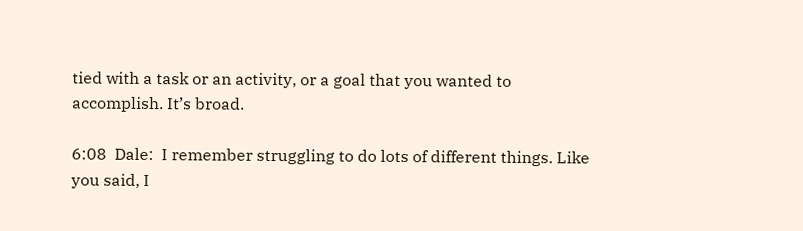tied with a task or an activity, or a goal that you wanted to accomplish. It’s broad.

6:08  Dale:  I remember struggling to do lots of different things. Like you said, I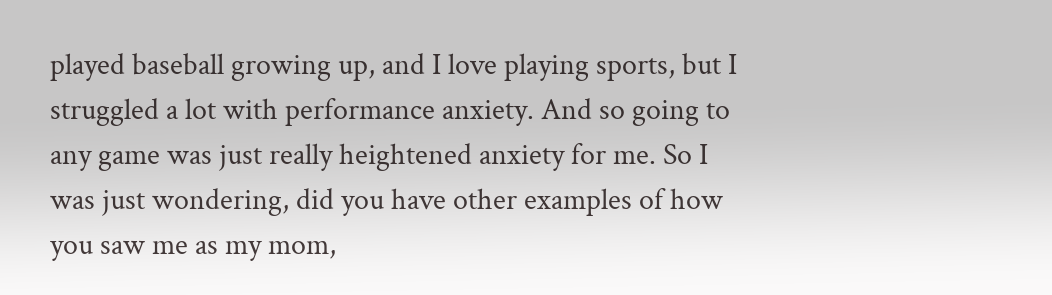played baseball growing up, and I love playing sports, but I struggled a lot with performance anxiety. And so going to any game was just really heightened anxiety for me. So I was just wondering, did you have other examples of how you saw me as my mom,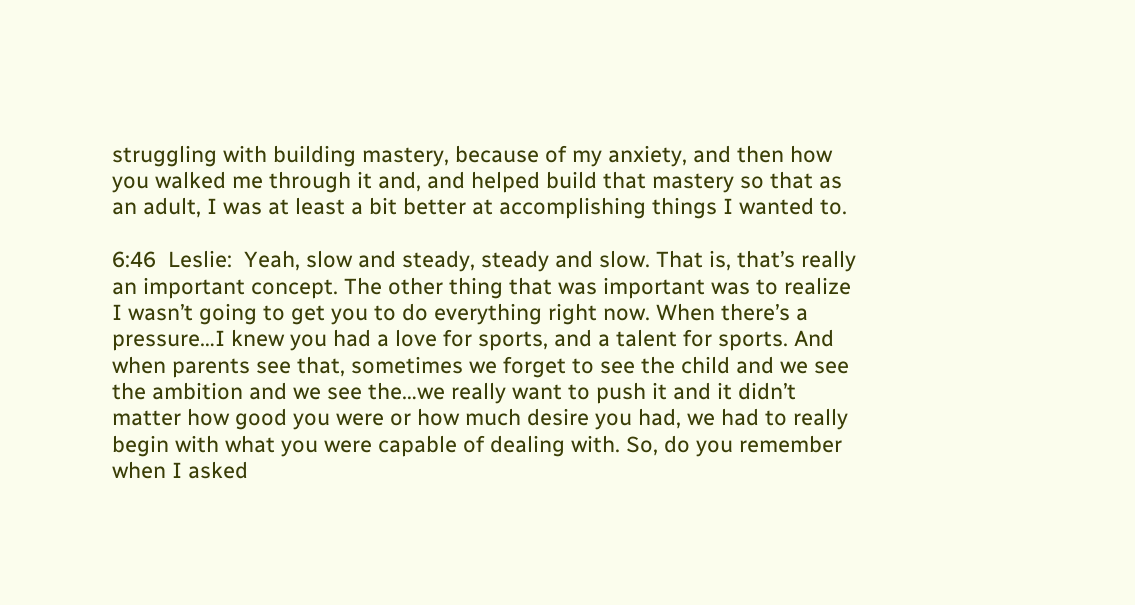struggling with building mastery, because of my anxiety, and then how you walked me through it and, and helped build that mastery so that as an adult, I was at least a bit better at accomplishing things I wanted to.

6:46  Leslie:  Yeah, slow and steady, steady and slow. That is, that’s really an important concept. The other thing that was important was to realize I wasn’t going to get you to do everything right now. When there’s a pressure…I knew you had a love for sports, and a talent for sports. And when parents see that, sometimes we forget to see the child and we see the ambition and we see the…we really want to push it and it didn’t matter how good you were or how much desire you had, we had to really begin with what you were capable of dealing with. So, do you remember when I asked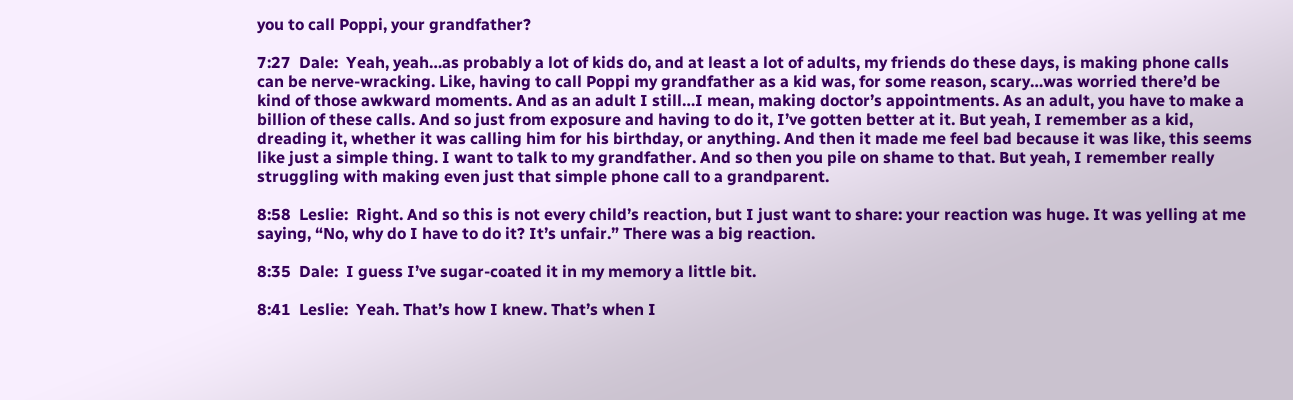you to call Poppi, your grandfather?

7:27  Dale:  Yeah, yeah…as probably a lot of kids do, and at least a lot of adults, my friends do these days, is making phone calls can be nerve-wracking. Like, having to call Poppi my grandfather as a kid was, for some reason, scary…was worried there’d be kind of those awkward moments. And as an adult I still…I mean, making doctor’s appointments. As an adult, you have to make a billion of these calls. And so just from exposure and having to do it, I’ve gotten better at it. But yeah, I remember as a kid, dreading it, whether it was calling him for his birthday, or anything. And then it made me feel bad because it was like, this seems like just a simple thing. I want to talk to my grandfather. And so then you pile on shame to that. But yeah, I remember really struggling with making even just that simple phone call to a grandparent.

8:58  Leslie:  Right. And so this is not every child’s reaction, but I just want to share: your reaction was huge. It was yelling at me saying, “No, why do I have to do it? It’s unfair.” There was a big reaction.

8:35  Dale:  I guess I’ve sugar-coated it in my memory a little bit.

8:41  Leslie:  Yeah. That’s how I knew. That’s when I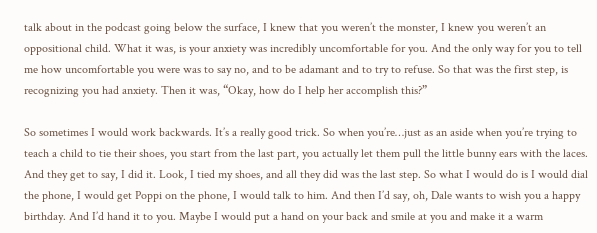talk about in the podcast going below the surface, I knew that you weren’t the monster, I knew you weren’t an oppositional child. What it was, is your anxiety was incredibly uncomfortable for you. And the only way for you to tell me how uncomfortable you were was to say no, and to be adamant and to try to refuse. So that was the first step, is recognizing you had anxiety. Then it was, “Okay, how do I help her accomplish this?”

So sometimes I would work backwards. It’s a really good trick. So when you’re…just as an aside when you’re trying to teach a child to tie their shoes, you start from the last part, you actually let them pull the little bunny ears with the laces. And they get to say, I did it. Look, I tied my shoes, and all they did was the last step. So what I would do is I would dial the phone, I would get Poppi on the phone, I would talk to him. And then I’d say, oh, Dale wants to wish you a happy birthday. And I’d hand it to you. Maybe I would put a hand on your back and smile at you and make it a warm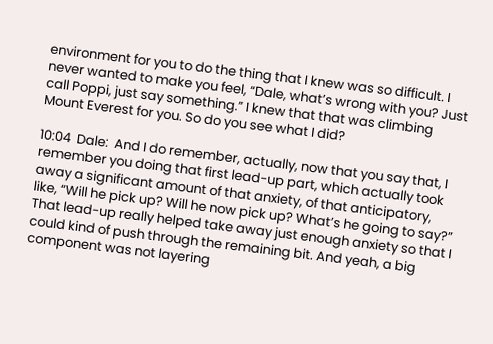environment for you to do the thing that I knew was so difficult. I never wanted to make you feel, “Dale, what’s wrong with you? Just call Poppi, just say something.” I knew that that was climbing Mount Everest for you. So do you see what I did?

10:04  Dale:  And I do remember, actually, now that you say that, I remember you doing that first lead-up part, which actually took away a significant amount of that anxiety, of that anticipatory, like, “Will he pick up? Will he now pick up? What’s he going to say?” That lead-up really helped take away just enough anxiety so that I could kind of push through the remaining bit. And yeah, a big component was not layering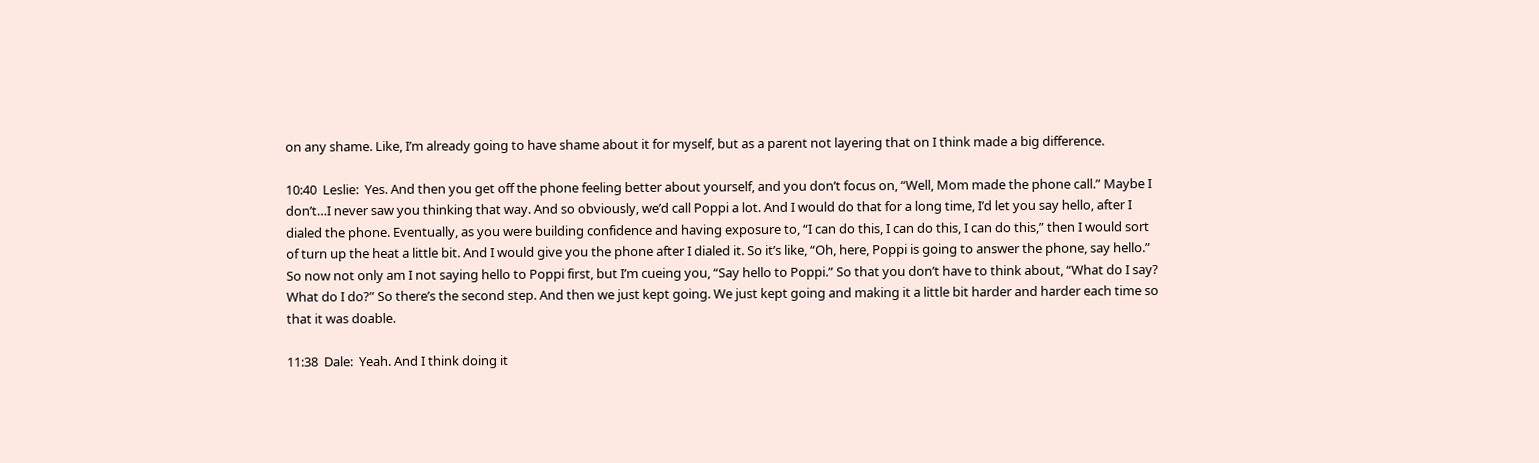on any shame. Like, I’m already going to have shame about it for myself, but as a parent not layering that on I think made a big difference.

10:40  Leslie:  Yes. And then you get off the phone feeling better about yourself, and you don’t focus on, “Well, Mom made the phone call.” Maybe I don’t…I never saw you thinking that way. And so obviously, we’d call Poppi a lot. And I would do that for a long time, I’d let you say hello, after I dialed the phone. Eventually, as you were building confidence and having exposure to, “I can do this, I can do this, I can do this,” then I would sort of turn up the heat a little bit. And I would give you the phone after I dialed it. So it’s like, “Oh, here, Poppi is going to answer the phone, say hello.” So now not only am I not saying hello to Poppi first, but I’m cueing you, “Say hello to Poppi.” So that you don’t have to think about, “What do I say? What do I do?” So there’s the second step. And then we just kept going. We just kept going and making it a little bit harder and harder each time so that it was doable.

11:38  Dale:  Yeah. And I think doing it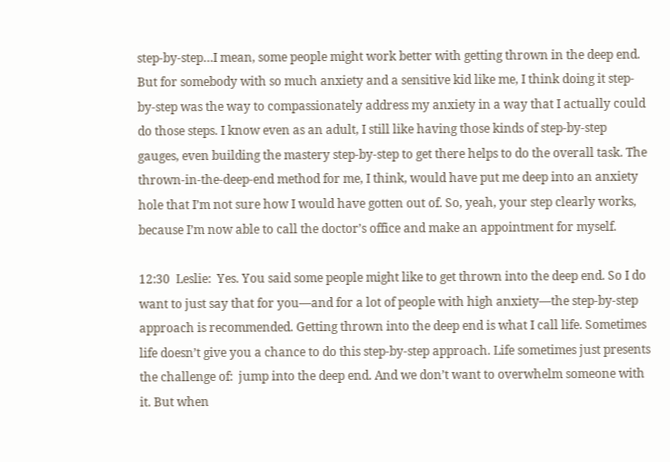step-by-step…I mean, some people might work better with getting thrown in the deep end. But for somebody with so much anxiety and a sensitive kid like me, I think doing it step-by-step was the way to compassionately address my anxiety in a way that I actually could do those steps. I know even as an adult, I still like having those kinds of step-by-step gauges, even building the mastery step-by-step to get there helps to do the overall task. The thrown-in-the-deep-end method for me, I think, would have put me deep into an anxiety hole that I’m not sure how I would have gotten out of. So, yeah, your step clearly works, because I’m now able to call the doctor’s office and make an appointment for myself.

12:30  Leslie:  Yes. You said some people might like to get thrown into the deep end. So I do want to just say that for you—and for a lot of people with high anxiety—the step-by-step approach is recommended. Getting thrown into the deep end is what I call life. Sometimes life doesn’t give you a chance to do this step-by-step approach. Life sometimes just presents the challenge of:  jump into the deep end. And we don’t want to overwhelm someone with it. But when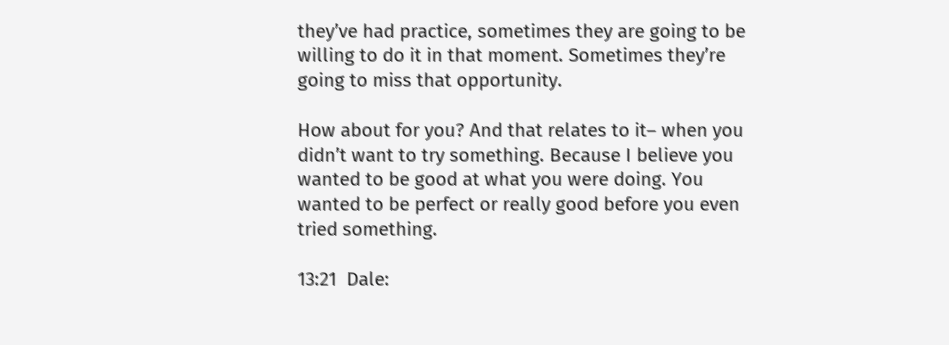they’ve had practice, sometimes they are going to be willing to do it in that moment. Sometimes they’re going to miss that opportunity.

How about for you? And that relates to it– when you didn’t want to try something. Because I believe you wanted to be good at what you were doing. You wanted to be perfect or really good before you even tried something.

13:21  Dale: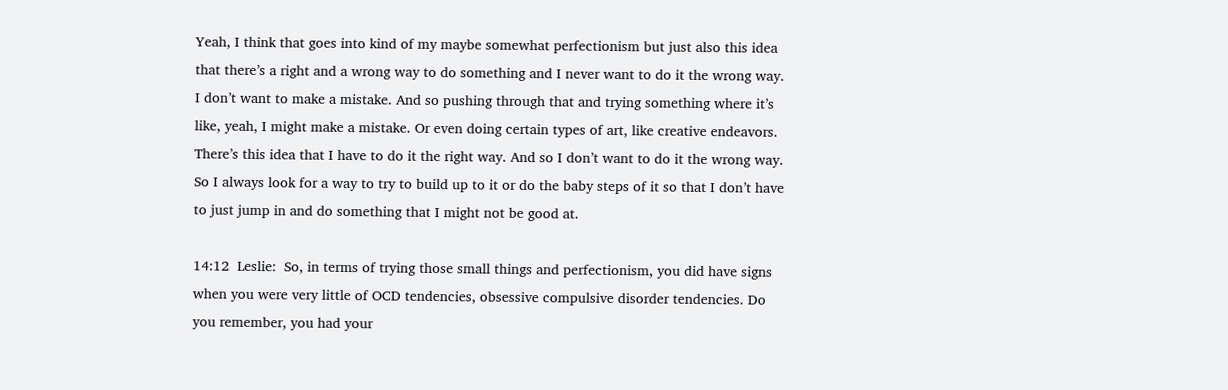Yeah, I think that goes into kind of my maybe somewhat perfectionism but just also this idea that there’s a right and a wrong way to do something and I never want to do it the wrong way. I don’t want to make a mistake. And so pushing through that and trying something where it’s like, yeah, I might make a mistake. Or even doing certain types of art, like creative endeavors. There’s this idea that I have to do it the right way. And so I don’t want to do it the wrong way. So I always look for a way to try to build up to it or do the baby steps of it so that I don’t have to just jump in and do something that I might not be good at.

14:12  Leslie:  So, in terms of trying those small things and perfectionism, you did have signs when you were very little of OCD tendencies, obsessive compulsive disorder tendencies. Do you remember, you had your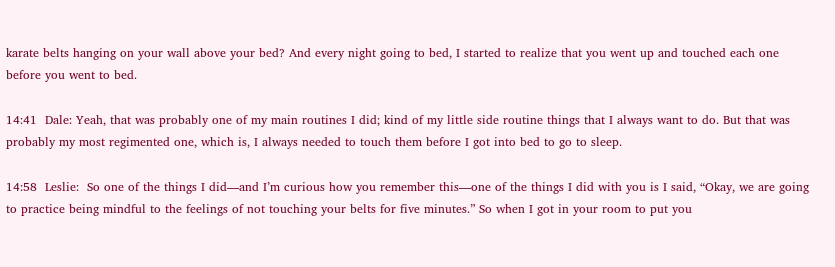karate belts hanging on your wall above your bed? And every night going to bed, I started to realize that you went up and touched each one before you went to bed.

14:41  Dale: Yeah, that was probably one of my main routines I did; kind of my little side routine things that I always want to do. But that was probably my most regimented one, which is, I always needed to touch them before I got into bed to go to sleep.

14:58  Leslie:  So one of the things I did—and I’m curious how you remember this—one of the things I did with you is I said, “Okay, we are going to practice being mindful to the feelings of not touching your belts for five minutes.” So when I got in your room to put you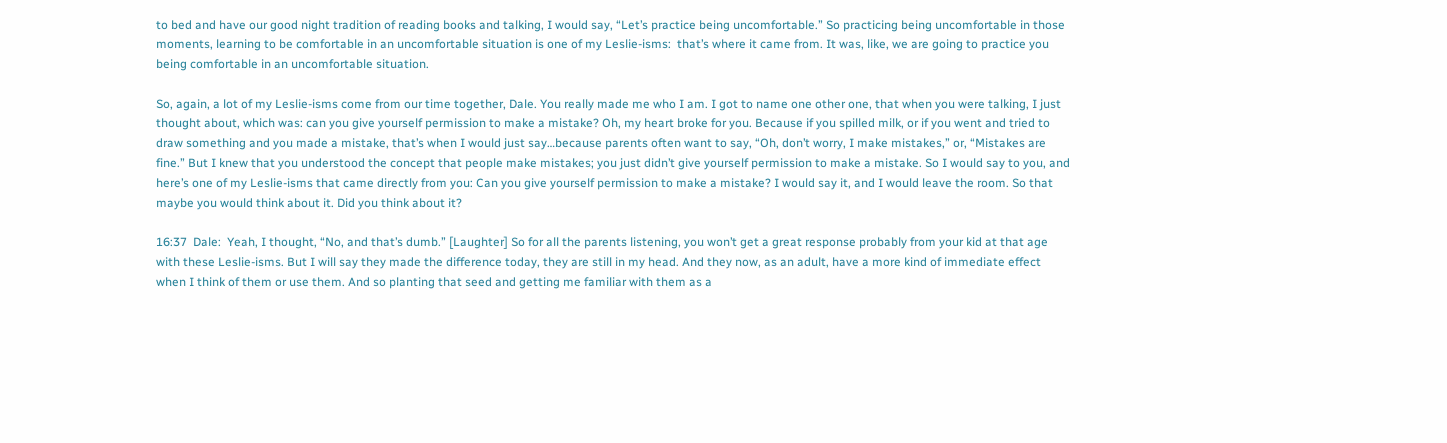to bed and have our good night tradition of reading books and talking, I would say, “Let’s practice being uncomfortable.” So practicing being uncomfortable in those moments, learning to be comfortable in an uncomfortable situation is one of my Leslie-isms:  that’s where it came from. It was, like, we are going to practice you being comfortable in an uncomfortable situation.

So, again, a lot of my Leslie-isms come from our time together, Dale. You really made me who I am. I got to name one other one, that when you were talking, I just thought about, which was: can you give yourself permission to make a mistake? Oh, my heart broke for you. Because if you spilled milk, or if you went and tried to draw something and you made a mistake, that’s when I would just say…because parents often want to say, “Oh, don’t worry, I make mistakes,” or, “Mistakes are fine.” But I knew that you understood the concept that people make mistakes; you just didn’t give yourself permission to make a mistake. So I would say to you, and here’s one of my Leslie-isms that came directly from you: Can you give yourself permission to make a mistake? I would say it, and I would leave the room. So that maybe you would think about it. Did you think about it?

16:37  Dale:  Yeah, I thought, “No, and that’s dumb.” [Laughter] So for all the parents listening, you won’t get a great response probably from your kid at that age with these Leslie-isms. But I will say they made the difference today, they are still in my head. And they now, as an adult, have a more kind of immediate effect when I think of them or use them. And so planting that seed and getting me familiar with them as a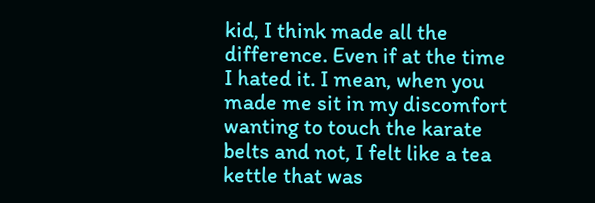kid, I think made all the difference. Even if at the time I hated it. I mean, when you made me sit in my discomfort wanting to touch the karate belts and not, I felt like a tea kettle that was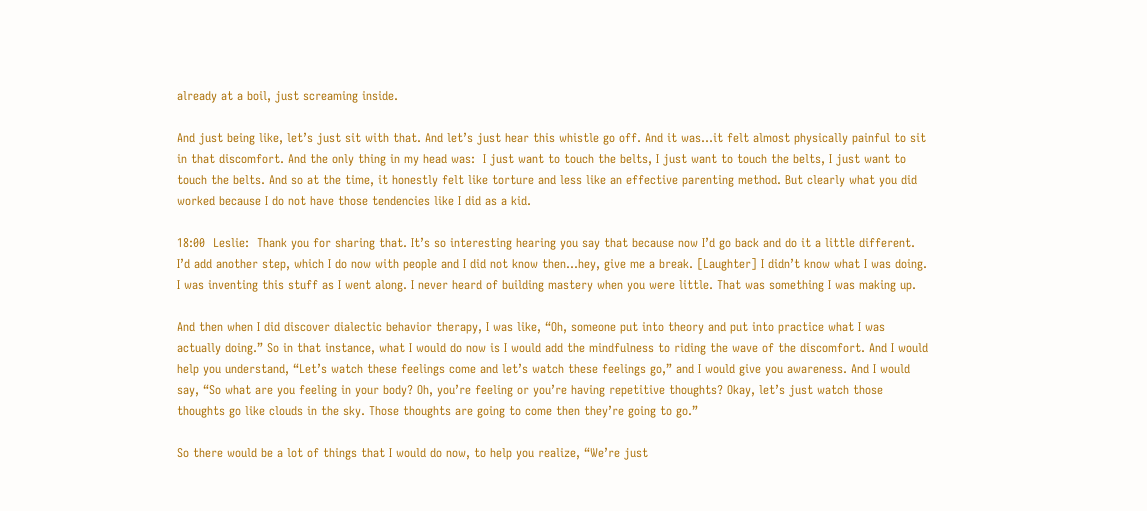already at a boil, just screaming inside.

And just being like, let’s just sit with that. And let’s just hear this whistle go off. And it was…it felt almost physically painful to sit in that discomfort. And the only thing in my head was:  I just want to touch the belts, I just want to touch the belts, I just want to touch the belts. And so at the time, it honestly felt like torture and less like an effective parenting method. But clearly what you did worked because I do not have those tendencies like I did as a kid.

18:00  Leslie:  Thank you for sharing that. It’s so interesting hearing you say that because now I’d go back and do it a little different. I’d add another step, which I do now with people and I did not know then…hey, give me a break. [Laughter] I didn’t know what I was doing. I was inventing this stuff as I went along. I never heard of building mastery when you were little. That was something I was making up.

And then when I did discover dialectic behavior therapy, I was like, “Oh, someone put into theory and put into practice what I was actually doing.” So in that instance, what I would do now is I would add the mindfulness to riding the wave of the discomfort. And I would help you understand, “Let’s watch these feelings come and let’s watch these feelings go,” and I would give you awareness. And I would say, “So what are you feeling in your body? Oh, you’re feeling or you’re having repetitive thoughts? Okay, let’s just watch those thoughts go like clouds in the sky. Those thoughts are going to come then they’re going to go.”

So there would be a lot of things that I would do now, to help you realize, “We’re just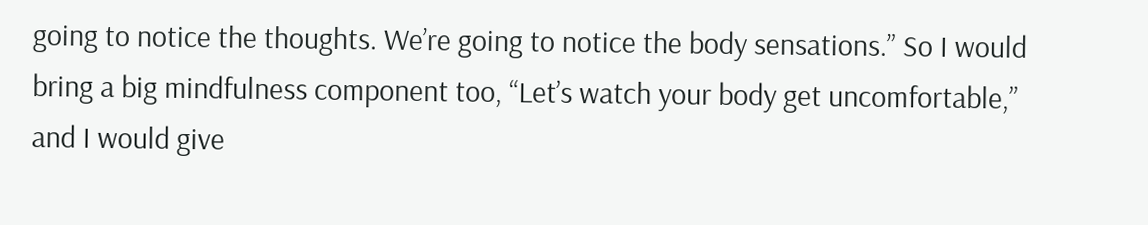going to notice the thoughts. We’re going to notice the body sensations.” So I would bring a big mindfulness component too, “Let’s watch your body get uncomfortable,” and I would give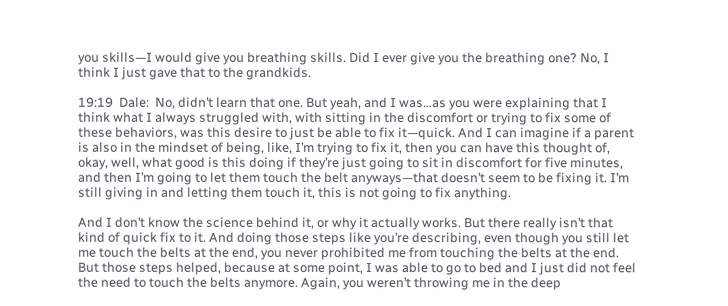you skills—I would give you breathing skills. Did I ever give you the breathing one? No, I think I just gave that to the grandkids.

19:19  Dale:  No, didn’t learn that one. But yeah, and I was…as you were explaining that I think what I always struggled with, with sitting in the discomfort or trying to fix some of these behaviors, was this desire to just be able to fix it—quick. And I can imagine if a parent is also in the mindset of being, like, I’m trying to fix it, then you can have this thought of, okay, well, what good is this doing if they’re just going to sit in discomfort for five minutes, and then I’m going to let them touch the belt anyways—that doesn’t seem to be fixing it. I’m still giving in and letting them touch it, this is not going to fix anything.

And I don’t know the science behind it, or why it actually works. But there really isn’t that kind of quick fix to it. And doing those steps like you’re describing, even though you still let me touch the belts at the end, you never prohibited me from touching the belts at the end. But those steps helped, because at some point, I was able to go to bed and I just did not feel the need to touch the belts anymore. Again, you weren’t throwing me in the deep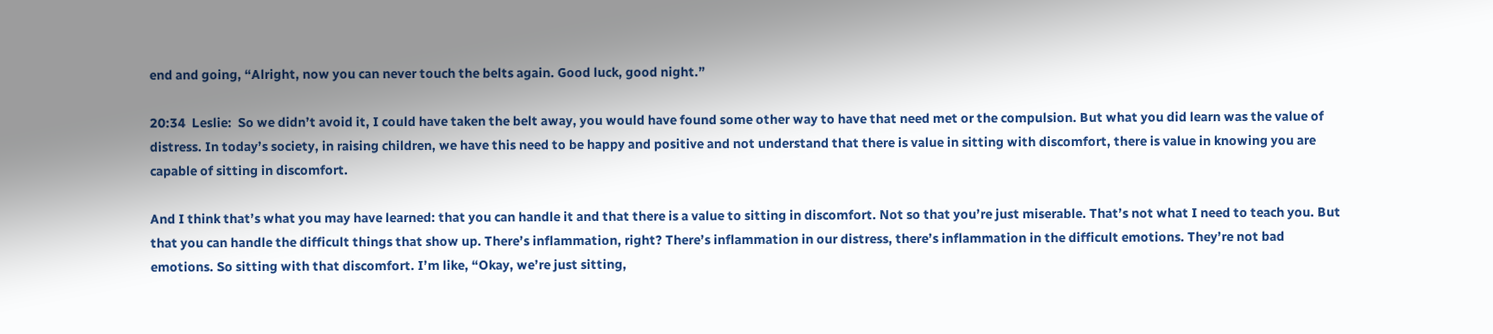end and going, “Alright, now you can never touch the belts again. Good luck, good night.”

20:34  Leslie:  So we didn’t avoid it, I could have taken the belt away, you would have found some other way to have that need met or the compulsion. But what you did learn was the value of distress. In today’s society, in raising children, we have this need to be happy and positive and not understand that there is value in sitting with discomfort, there is value in knowing you are capable of sitting in discomfort.

And I think that’s what you may have learned: that you can handle it and that there is a value to sitting in discomfort. Not so that you’re just miserable. That’s not what I need to teach you. But that you can handle the difficult things that show up. There’s inflammation, right? There’s inflammation in our distress, there’s inflammation in the difficult emotions. They’re not bad emotions. So sitting with that discomfort. I’m like, “Okay, we’re just sitting,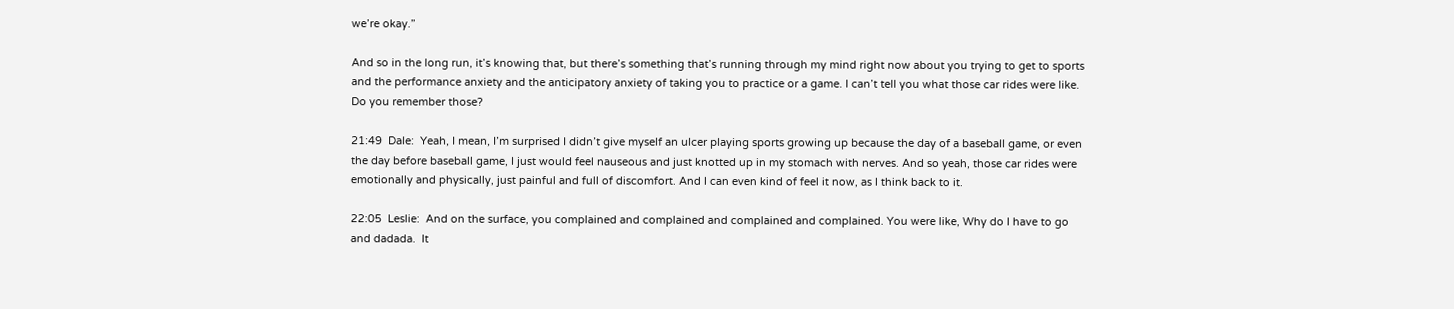we’re okay.”

And so in the long run, it’s knowing that, but there’s something that’s running through my mind right now about you trying to get to sports and the performance anxiety and the anticipatory anxiety of taking you to practice or a game. I can’t tell you what those car rides were like. Do you remember those?

21:49  Dale:  Yeah, I mean, I’m surprised I didn’t give myself an ulcer playing sports growing up because the day of a baseball game, or even the day before baseball game, I just would feel nauseous and just knotted up in my stomach with nerves. And so yeah, those car rides were emotionally and physically, just painful and full of discomfort. And I can even kind of feel it now, as I think back to it.

22:05  Leslie:  And on the surface, you complained and complained and complained and complained. You were like, Why do I have to go and dadada.  It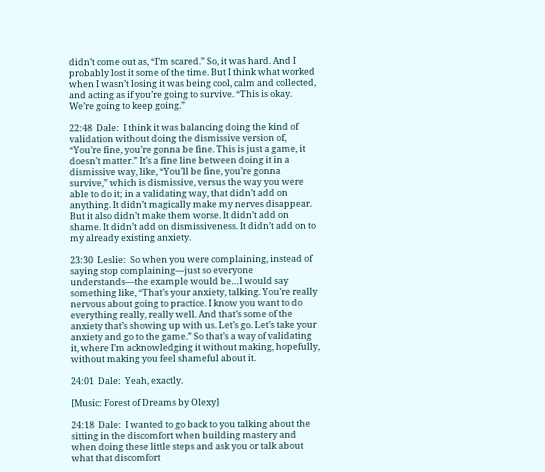didn’t come out as, “I’m scared.” So, it was hard. And I probably lost it some of the time. But I think what worked when I wasn’t losing it was being cool, calm and collected, and acting as if you’re going to survive. “This is okay. We’re going to keep going.”

22:48  Dale:  I think it was balancing doing the kind of validation without doing the dismissive version of, “You’re fine, you’re gonna be fine. This is just a game, it doesn’t matter.” It’s a fine line between doing it in a dismissive way, like, “You’ll be fine, you’re gonna survive,” which is dismissive, versus the way you were able to do it; in a validating way, that didn’t add on anything. It didn’t magically make my nerves disappear. But it also didn’t make them worse. It didn’t add on shame. It didn’t add on dismissiveness. It didn’t add on to my already existing anxiety.

23:30  Leslie:  So when you were complaining, instead of saying stop complaining—just so everyone understands—the example would be…I would say something like, “That’s your anxiety, talking. You’re really nervous about going to practice. I know you want to do everything really, really well. And that’s some of the anxiety that’s showing up with us. Let’s go. Let’s take your anxiety and go to the game.” So that’s a way of validating it, where I’m acknowledging it without making, hopefully, without making you feel shameful about it.

24:01  Dale:  Yeah, exactly.

[Music: Forest of Dreams by Olexy]

24:18  Dale:  I wanted to go back to you talking about the sitting in the discomfort when building mastery and when doing these little steps and ask you or talk about what that discomfort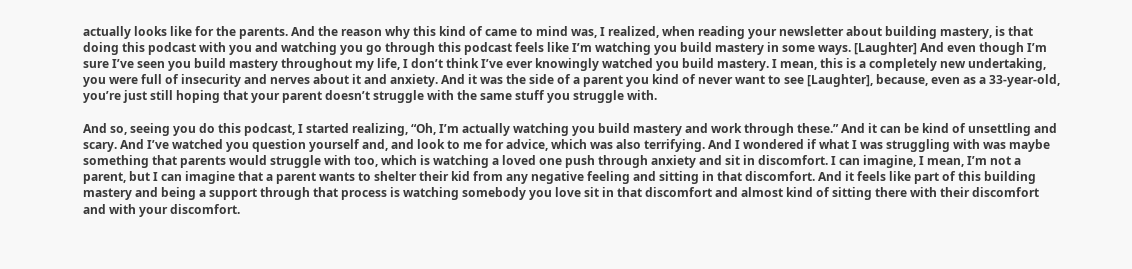actually looks like for the parents. And the reason why this kind of came to mind was, I realized, when reading your newsletter about building mastery, is that doing this podcast with you and watching you go through this podcast feels like I’m watching you build mastery in some ways. [Laughter] And even though I’m sure I’ve seen you build mastery throughout my life, I don’t think I’ve ever knowingly watched you build mastery. I mean, this is a completely new undertaking, you were full of insecurity and nerves about it and anxiety. And it was the side of a parent you kind of never want to see [Laughter], because, even as a 33-year-old, you’re just still hoping that your parent doesn’t struggle with the same stuff you struggle with.

And so, seeing you do this podcast, I started realizing, “Oh, I’m actually watching you build mastery and work through these.” And it can be kind of unsettling and scary. And I’ve watched you question yourself and, and look to me for advice, which was also terrifying. And I wondered if what I was struggling with was maybe something that parents would struggle with too, which is watching a loved one push through anxiety and sit in discomfort. I can imagine, I mean, I’m not a parent, but I can imagine that a parent wants to shelter their kid from any negative feeling and sitting in that discomfort. And it feels like part of this building mastery and being a support through that process is watching somebody you love sit in that discomfort and almost kind of sitting there with their discomfort and with your discomfort.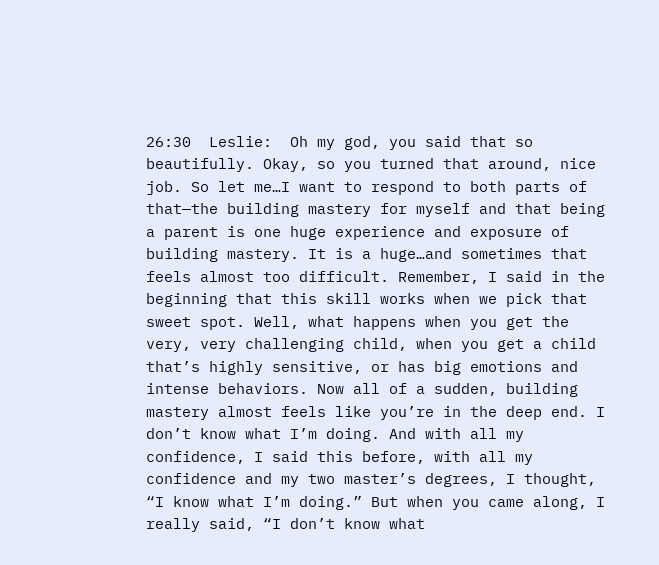26:30  Leslie:  Oh my god, you said that so beautifully. Okay, so you turned that around, nice job. So let me…I want to respond to both parts of that—the building mastery for myself and that being a parent is one huge experience and exposure of building mastery. It is a huge…and sometimes that feels almost too difficult. Remember, I said in the beginning that this skill works when we pick that sweet spot. Well, what happens when you get the very, very challenging child, when you get a child that’s highly sensitive, or has big emotions and intense behaviors. Now all of a sudden, building mastery almost feels like you’re in the deep end. I don’t know what I’m doing. And with all my confidence, I said this before, with all my confidence and my two master’s degrees, I thought, “I know what I’m doing.” But when you came along, I really said, “I don’t know what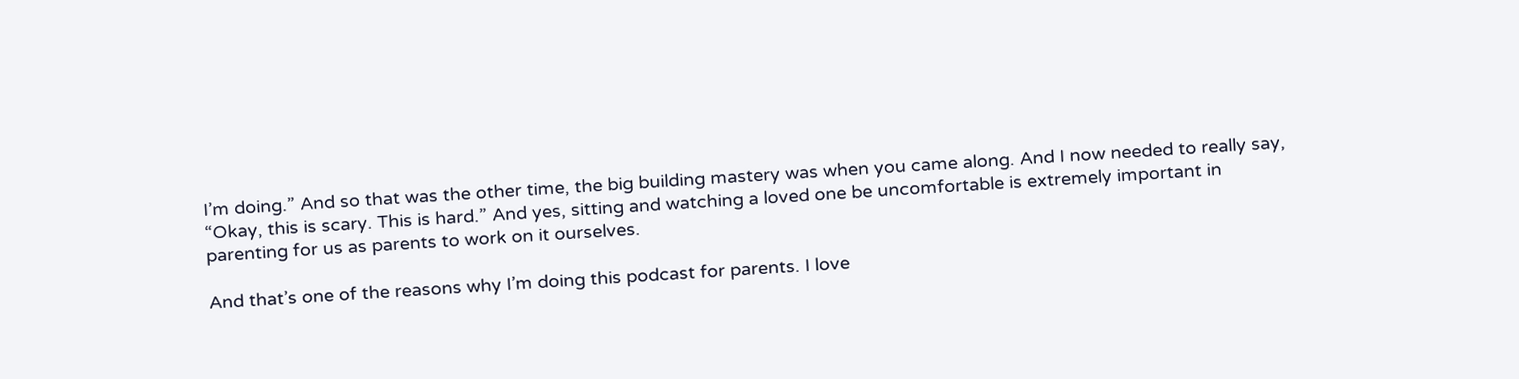I’m doing.” And so that was the other time, the big building mastery was when you came along. And I now needed to really say, “Okay, this is scary. This is hard.” And yes, sitting and watching a loved one be uncomfortable is extremely important in parenting for us as parents to work on it ourselves.

And that’s one of the reasons why I’m doing this podcast for parents. I love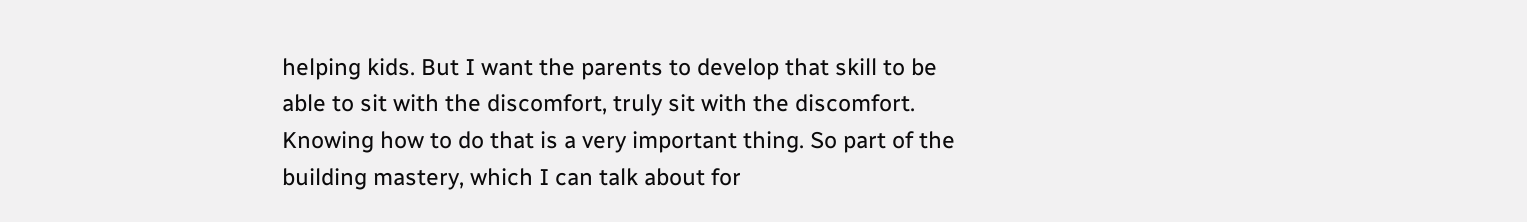helping kids. But I want the parents to develop that skill to be able to sit with the discomfort, truly sit with the discomfort. Knowing how to do that is a very important thing. So part of the building mastery, which I can talk about for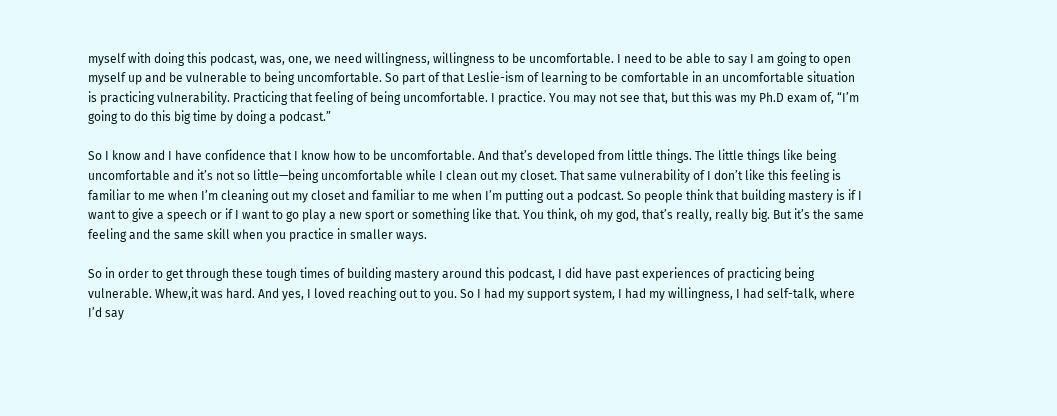myself with doing this podcast, was, one, we need willingness, willingness to be uncomfortable. I need to be able to say I am going to open myself up and be vulnerable to being uncomfortable. So part of that Leslie-ism of learning to be comfortable in an uncomfortable situation is practicing vulnerability. Practicing that feeling of being uncomfortable. I practice. You may not see that, but this was my Ph.D exam of, “I’m going to do this big time by doing a podcast.”

So I know and I have confidence that I know how to be uncomfortable. And that’s developed from little things. The little things like being uncomfortable and it’s not so little—being uncomfortable while I clean out my closet. That same vulnerability of I don’t like this feeling is familiar to me when I’m cleaning out my closet and familiar to me when I’m putting out a podcast. So people think that building mastery is if I want to give a speech or if I want to go play a new sport or something like that. You think, oh my god, that’s really, really big. But it’s the same feeling and the same skill when you practice in smaller ways.

So in order to get through these tough times of building mastery around this podcast, I did have past experiences of practicing being vulnerable. Whew,it was hard. And yes, I loved reaching out to you. So I had my support system, I had my willingness, I had self-talk, where I’d say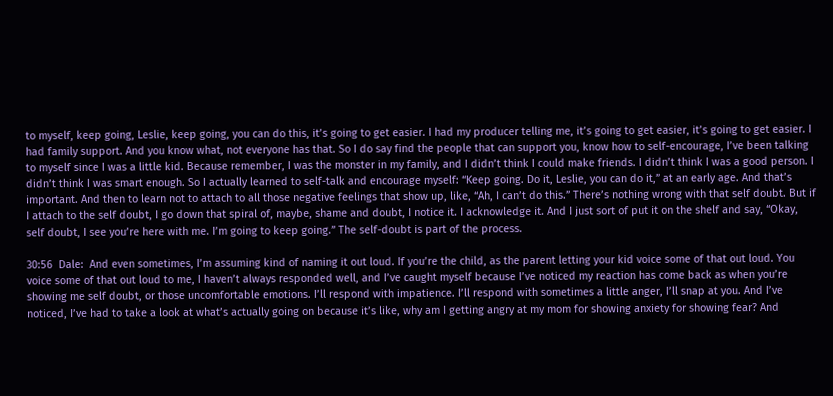to myself, keep going, Leslie, keep going, you can do this, it’s going to get easier. I had my producer telling me, it’s going to get easier, it’s going to get easier. I had family support. And you know what, not everyone has that. So I do say find the people that can support you, know how to self-encourage, I’ve been talking to myself since I was a little kid. Because remember, I was the monster in my family, and I didn’t think I could make friends. I didn’t think I was a good person. I didn’t think I was smart enough. So I actually learned to self-talk and encourage myself: “Keep going. Do it, Leslie, you can do it,” at an early age. And that’s important. And then to learn not to attach to all those negative feelings that show up, like, “Ah, I can’t do this.” There’s nothing wrong with that self doubt. But if I attach to the self doubt, I go down that spiral of, maybe, shame and doubt, I notice it. I acknowledge it. And I just sort of put it on the shelf and say, “Okay, self doubt, I see you’re here with me. I’m going to keep going.” The self-doubt is part of the process.

30:56  Dale:  And even sometimes, I’m assuming kind of naming it out loud. If you’re the child, as the parent letting your kid voice some of that out loud. You voice some of that out loud to me, I haven’t always responded well, and I’ve caught myself because I’ve noticed my reaction has come back as when you’re showing me self doubt, or those uncomfortable emotions. I’ll respond with impatience. I’ll respond with sometimes a little anger, I’ll snap at you. And I’ve noticed, I’ve had to take a look at what’s actually going on because it’s like, why am I getting angry at my mom for showing anxiety for showing fear? And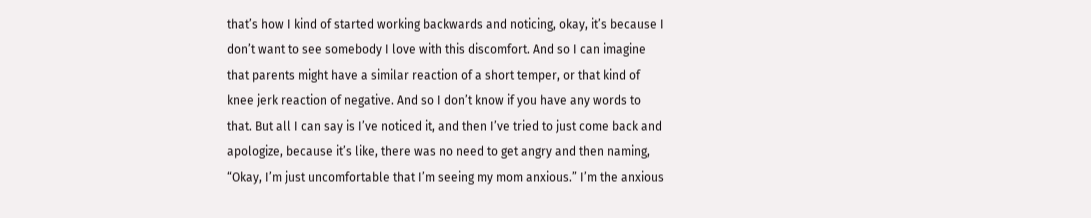that’s how I kind of started working backwards and noticing, okay, it’s because I don’t want to see somebody I love with this discomfort. And so I can imagine that parents might have a similar reaction of a short temper, or that kind of knee jerk reaction of negative. And so I don’t know if you have any words to that. But all I can say is I’ve noticed it, and then I’ve tried to just come back and apologize, because it’s like, there was no need to get angry and then naming, “Okay, I’m just uncomfortable that I’m seeing my mom anxious.” I’m the anxious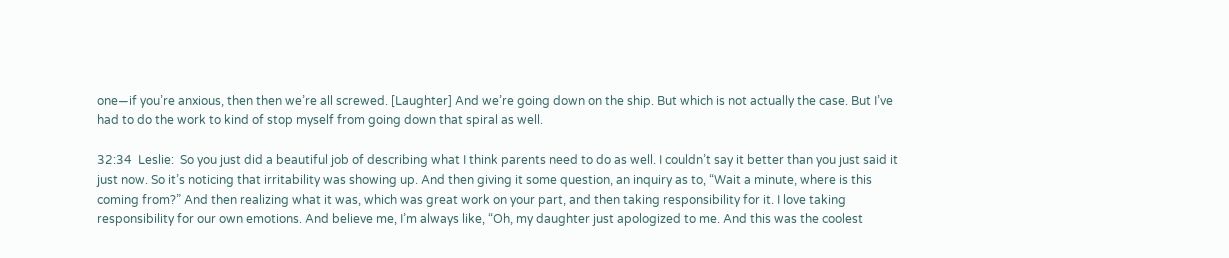one—if you’re anxious, then then we’re all screwed. [Laughter] And we’re going down on the ship. But which is not actually the case. But I’ve had to do the work to kind of stop myself from going down that spiral as well.

32:34  Leslie:  So you just did a beautiful job of describing what I think parents need to do as well. I couldn’t say it better than you just said it just now. So it’s noticing that irritability was showing up. And then giving it some question, an inquiry as to, “Wait a minute, where is this coming from?” And then realizing what it was, which was great work on your part, and then taking responsibility for it. I love taking responsibility for our own emotions. And believe me, I’m always like, “Oh, my daughter just apologized to me. And this was the coolest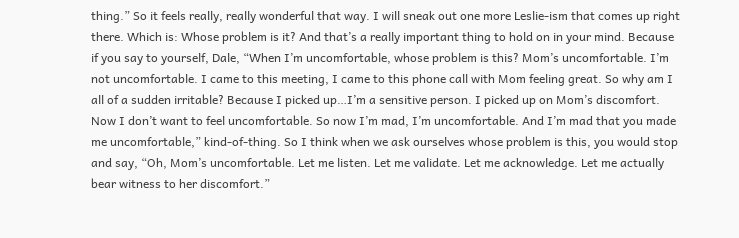thing.” So it feels really, really wonderful that way. I will sneak out one more Leslie-ism that comes up right there. Which is: Whose problem is it? And that’s a really important thing to hold on in your mind. Because if you say to yourself, Dale, “When I’m uncomfortable, whose problem is this? Mom’s uncomfortable. I’m not uncomfortable. I came to this meeting, I came to this phone call with Mom feeling great. So why am I all of a sudden irritable? Because I picked up…I’m a sensitive person. I picked up on Mom’s discomfort. Now I don’t want to feel uncomfortable. So now I’m mad, I’m uncomfortable. And I’m mad that you made me uncomfortable,” kind-of-thing. So I think when we ask ourselves whose problem is this, you would stop and say, “Oh, Mom’s uncomfortable. Let me listen. Let me validate. Let me acknowledge. Let me actually bear witness to her discomfort.”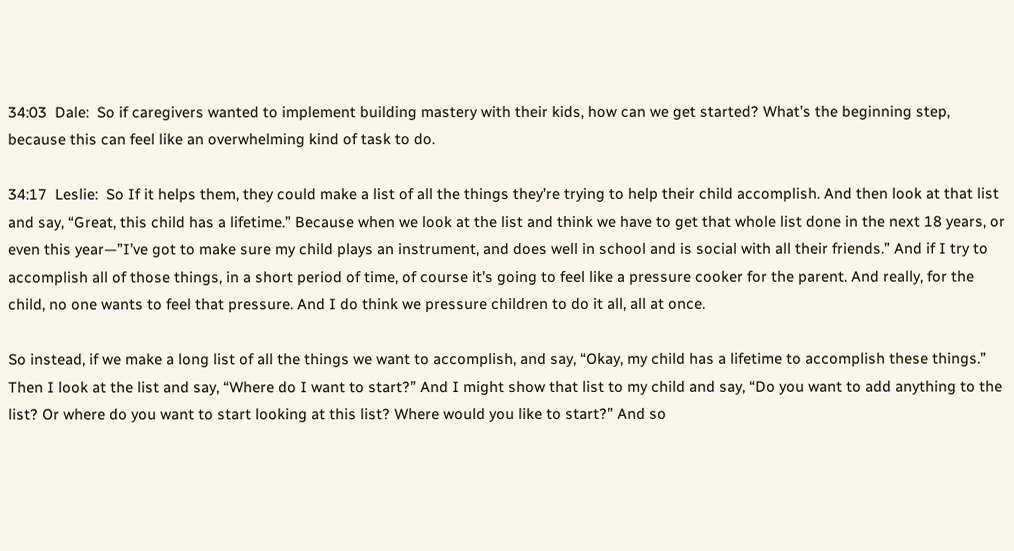34:03  Dale:  So if caregivers wanted to implement building mastery with their kids, how can we get started? What’s the beginning step, because this can feel like an overwhelming kind of task to do.

34:17  Leslie:  So If it helps them, they could make a list of all the things they’re trying to help their child accomplish. And then look at that list and say, “Great, this child has a lifetime.” Because when we look at the list and think we have to get that whole list done in the next 18 years, or even this year—”I’ve got to make sure my child plays an instrument, and does well in school and is social with all their friends.” And if I try to accomplish all of those things, in a short period of time, of course it’s going to feel like a pressure cooker for the parent. And really, for the child, no one wants to feel that pressure. And I do think we pressure children to do it all, all at once.

So instead, if we make a long list of all the things we want to accomplish, and say, “Okay, my child has a lifetime to accomplish these things.” Then I look at the list and say, “Where do I want to start?” And I might show that list to my child and say, “Do you want to add anything to the list? Or where do you want to start looking at this list? Where would you like to start?” And so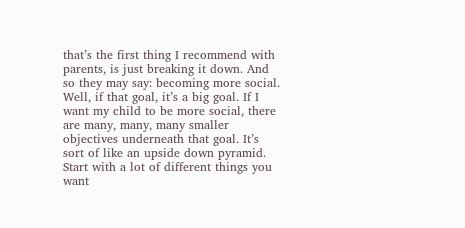that’s the first thing I recommend with parents, is just breaking it down. And so they may say: becoming more social. Well, if that goal, it’s a big goal. If I want my child to be more social, there are many, many, many smaller objectives underneath that goal. It’s sort of like an upside down pyramid. Start with a lot of different things you want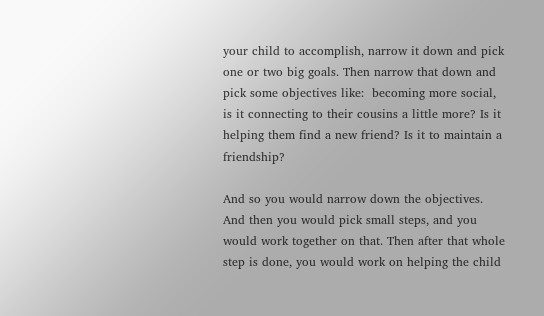your child to accomplish, narrow it down and pick one or two big goals. Then narrow that down and pick some objectives like:  becoming more social, is it connecting to their cousins a little more? Is it helping them find a new friend? Is it to maintain a friendship?

And so you would narrow down the objectives. And then you would pick small steps, and you would work together on that. Then after that whole step is done, you would work on helping the child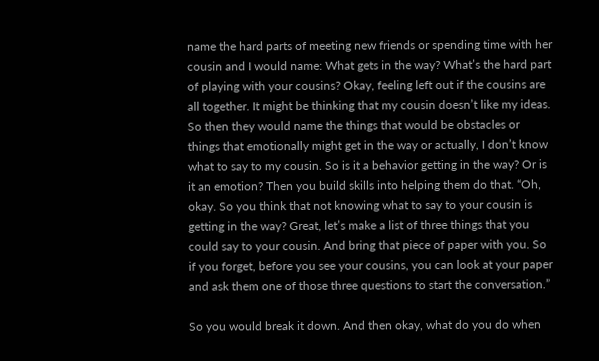name the hard parts of meeting new friends or spending time with her cousin and I would name: What gets in the way? What’s the hard part of playing with your cousins? Okay, feeling left out if the cousins are all together. It might be thinking that my cousin doesn’t like my ideas. So then they would name the things that would be obstacles or things that emotionally might get in the way or actually, I don’t know what to say to my cousin. So is it a behavior getting in the way? Or is it an emotion? Then you build skills into helping them do that. “Oh, okay. So you think that not knowing what to say to your cousin is getting in the way? Great, let’s make a list of three things that you could say to your cousin. And bring that piece of paper with you. So if you forget, before you see your cousins, you can look at your paper and ask them one of those three questions to start the conversation.”

So you would break it down. And then okay, what do you do when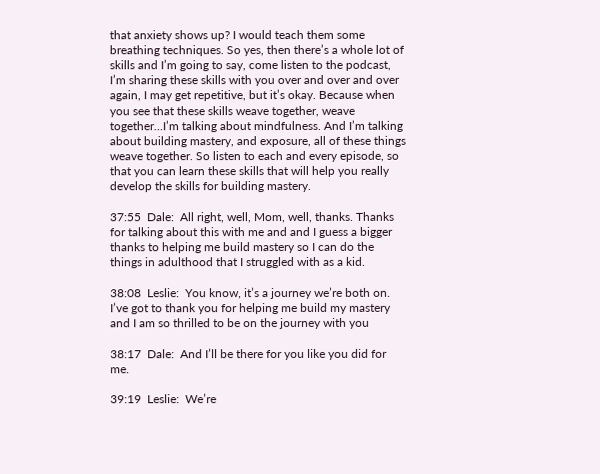that anxiety shows up? I would teach them some breathing techniques. So yes, then there’s a whole lot of skills and I’m going to say, come listen to the podcast, I’m sharing these skills with you over and over and over again, I may get repetitive, but it’s okay. Because when you see that these skills weave together, weave together…I’m talking about mindfulness. And I’m talking about building mastery, and exposure, all of these things weave together. So listen to each and every episode, so that you can learn these skills that will help you really develop the skills for building mastery.

37:55  Dale:  All right, well, Mom, well, thanks. Thanks for talking about this with me and and I guess a bigger thanks to helping me build mastery so I can do the things in adulthood that I struggled with as a kid.

38:08  Leslie:  You know, it’s a journey we’re both on. I’ve got to thank you for helping me build my mastery and I am so thrilled to be on the journey with you

38:17  Dale:  And I’ll be there for you like you did for me.

39:19  Leslie:  We’re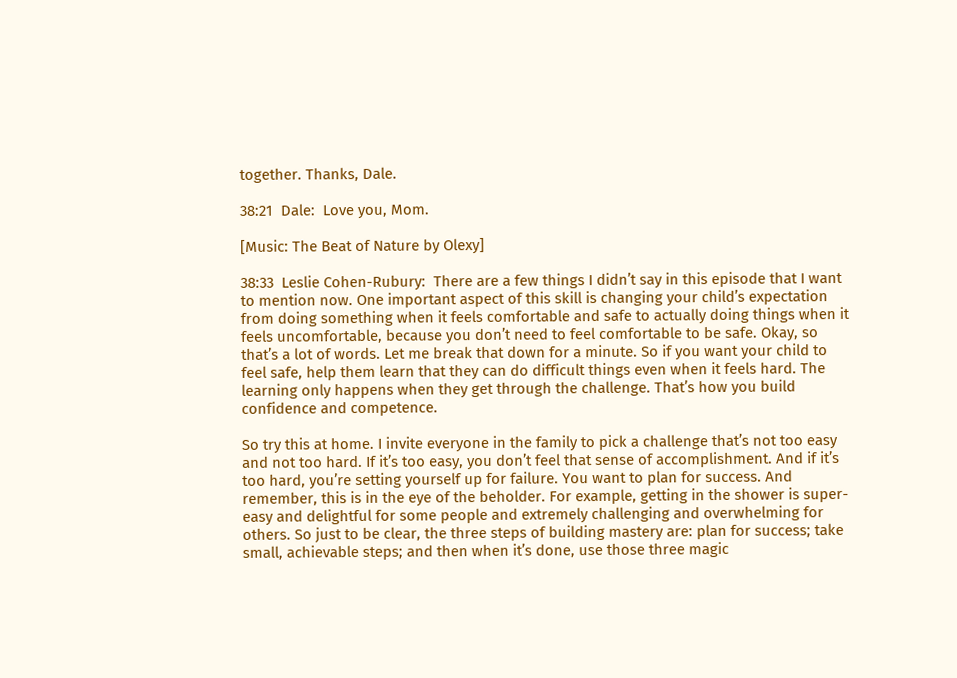together. Thanks, Dale.

38:21  Dale:  Love you, Mom.

[Music: The Beat of Nature by Olexy]

38:33  Leslie Cohen-Rubury:  There are a few things I didn’t say in this episode that I want to mention now. One important aspect of this skill is changing your child’s expectation from doing something when it feels comfortable and safe to actually doing things when it feels uncomfortable, because you don’t need to feel comfortable to be safe. Okay, so that’s a lot of words. Let me break that down for a minute. So if you want your child to feel safe, help them learn that they can do difficult things even when it feels hard. The learning only happens when they get through the challenge. That’s how you build confidence and competence.

So try this at home. I invite everyone in the family to pick a challenge that’s not too easy and not too hard. If it’s too easy, you don’t feel that sense of accomplishment. And if it’s too hard, you’re setting yourself up for failure. You want to plan for success. And remember, this is in the eye of the beholder. For example, getting in the shower is super-easy and delightful for some people and extremely challenging and overwhelming for others. So just to be clear, the three steps of building mastery are: plan for success; take small, achievable steps; and then when it’s done, use those three magic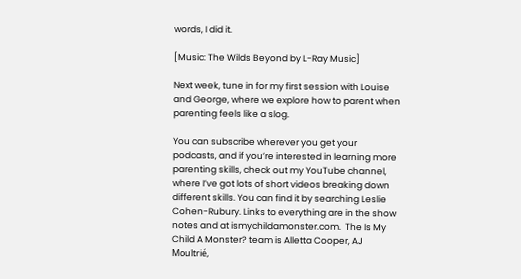words, I did it.

[Music: The Wilds Beyond by L-Ray Music]

Next week, tune in for my first session with Louise and George, where we explore how to parent when parenting feels like a slog.

You can subscribe wherever you get your podcasts, and if you’re interested in learning more parenting skills, check out my YouTube channel, where I’ve got lots of short videos breaking down different skills. You can find it by searching Leslie Cohen-Rubury. Links to everything are in the show notes and at ismychildamonster.com.  The Is My Child A Monster? team is Alletta Cooper, AJ Moultrié,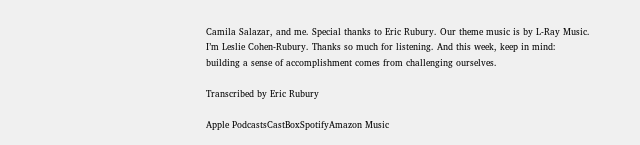Camila Salazar, and me. Special thanks to Eric Rubury. Our theme music is by L-Ray Music. I’m Leslie Cohen-Rubury. Thanks so much for listening. And this week, keep in mind: building a sense of accomplishment comes from challenging ourselves.

Transcribed by Eric Rubury

Apple PodcastsCastBoxSpotifyAmazon Music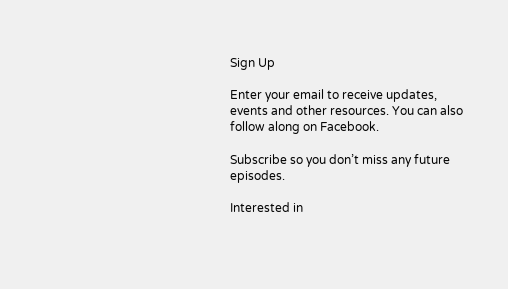Sign Up

Enter your email to receive updates, events and other resources. You can also follow along on Facebook.

Subscribe so you don’t miss any future episodes.

Interested in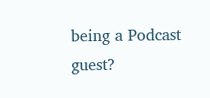being a Podcast guest?